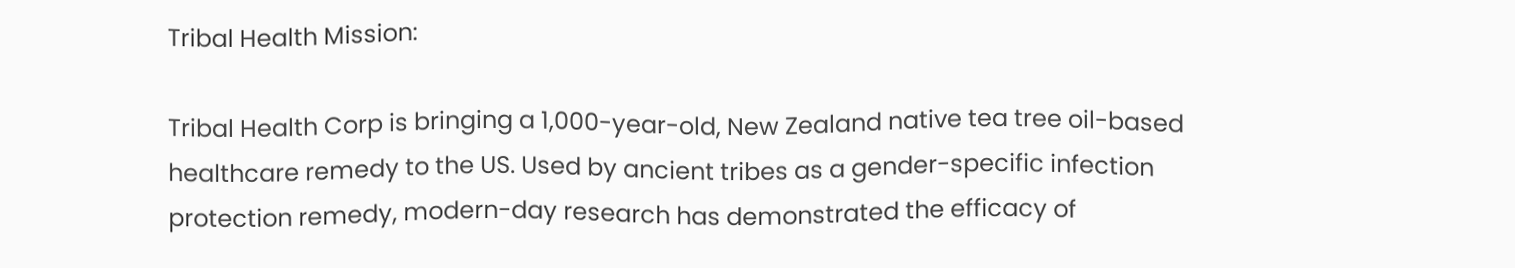Tribal Health Mission:

Tribal Health Corp is bringing a 1,000-year-old, New Zealand native tea tree oil-based healthcare remedy to the US. Used by ancient tribes as a gender-specific infection protection remedy, modern-day research has demonstrated the efficacy of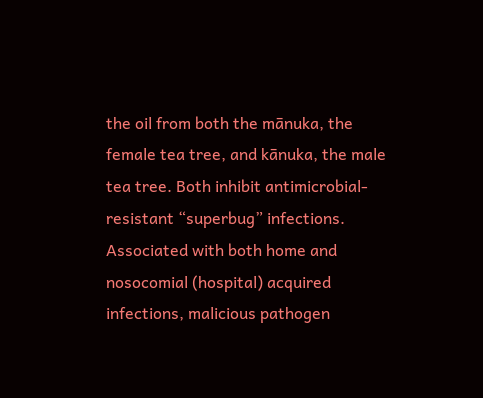the oil from both the mānuka, the female tea tree, and kānuka, the male tea tree. Both inhibit antimicrobial-resistant “superbug” infections. Associated with both home and nosocomial (hospital) acquired infections, malicious pathogen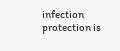infection protection is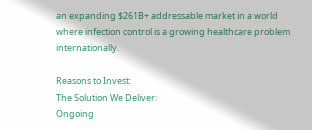an expanding $261B+ addressable market in a world where infection control is a growing healthcare problem internationally.

Reasons to Invest:
The Solution We Deliver:
Ongoing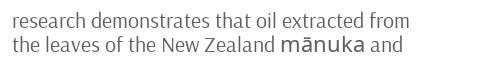research demonstrates that oil extracted from the leaves of the New Zealand mānuka and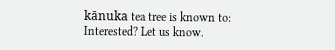kānuka tea tree is known to:
Interested? Let us know.